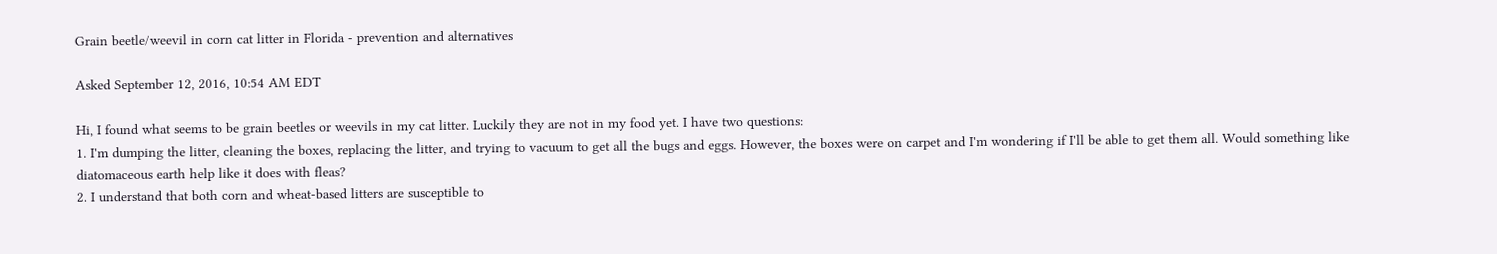Grain beetle/weevil in corn cat litter in Florida - prevention and alternatives

Asked September 12, 2016, 10:54 AM EDT

Hi, I found what seems to be grain beetles or weevils in my cat litter. Luckily they are not in my food yet. I have two questions:
1. I'm dumping the litter, cleaning the boxes, replacing the litter, and trying to vacuum to get all the bugs and eggs. However, the boxes were on carpet and I'm wondering if I'll be able to get them all. Would something like diatomaceous earth help like it does with fleas?
2. I understand that both corn and wheat-based litters are susceptible to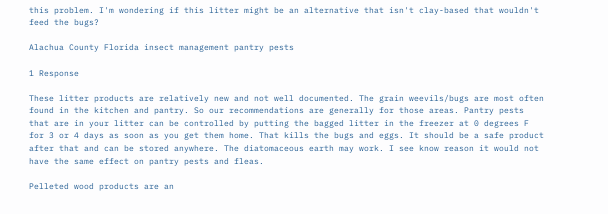this problem. I'm wondering if this litter might be an alternative that isn't clay-based that wouldn't feed the bugs?

Alachua County Florida insect management pantry pests

1 Response

These litter products are relatively new and not well documented. The grain weevils/bugs are most often found in the kitchen and pantry. So our recommendations are generally for those areas. Pantry pests that are in your litter can be controlled by putting the bagged litter in the freezer at 0 degrees F for 3 or 4 days as soon as you get them home. That kills the bugs and eggs. It should be a safe product after that and can be stored anywhere. The diatomaceous earth may work. I see know reason it would not have the same effect on pantry pests and fleas.

Pelleted wood products are an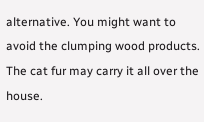alternative. You might want to avoid the clumping wood products. The cat fur may carry it all over the house.